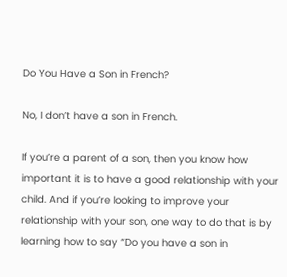Do You Have a Son in French?

No, I don’t have a son in French.

If you’re a parent of a son, then you know how important it is to have a good relationship with your child. And if you’re looking to improve your relationship with your son, one way to do that is by learning how to say “Do you have a son in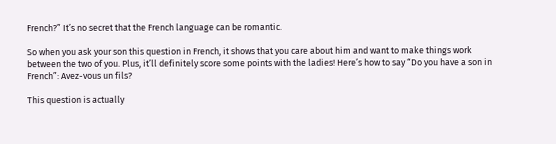French?” It’s no secret that the French language can be romantic.

So when you ask your son this question in French, it shows that you care about him and want to make things work between the two of you. Plus, it’ll definitely score some points with the ladies! Here’s how to say “Do you have a son in French”: Avez-vous un fils?

This question is actually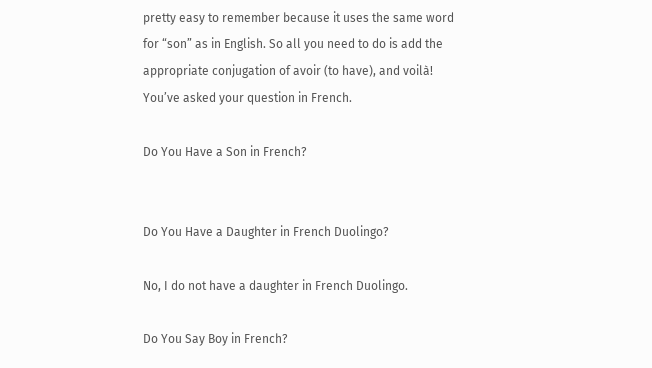pretty easy to remember because it uses the same word for “son” as in English. So all you need to do is add the appropriate conjugation of avoir (to have), and voilà! You’ve asked your question in French.

Do You Have a Son in French?


Do You Have a Daughter in French Duolingo?

No, I do not have a daughter in French Duolingo.

Do You Say Boy in French?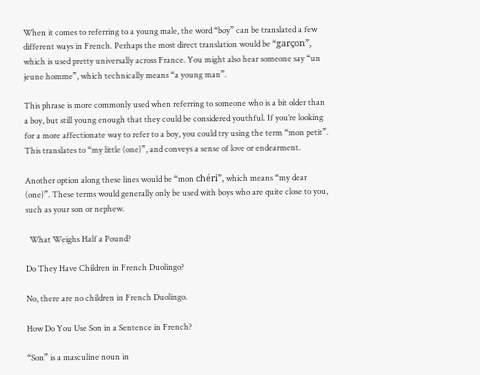When it comes to referring to a young male, the word “boy” can be translated a few different ways in French. Perhaps the most direct translation would be “garçon”, which is used pretty universally across France. You might also hear someone say “un jeune homme”, which technically means “a young man”.

This phrase is more commonly used when referring to someone who is a bit older than a boy, but still young enough that they could be considered youthful. If you’re looking for a more affectionate way to refer to a boy, you could try using the term “mon petit”. This translates to “my little (one)”, and conveys a sense of love or endearment.

Another option along these lines would be “mon chéri”, which means “my dear (one)”. These terms would generally only be used with boys who are quite close to you, such as your son or nephew.

  What Weighs Half a Pound?

Do They Have Children in French Duolingo?

No, there are no children in French Duolingo.

How Do You Use Son in a Sentence in French?

“Son” is a masculine noun in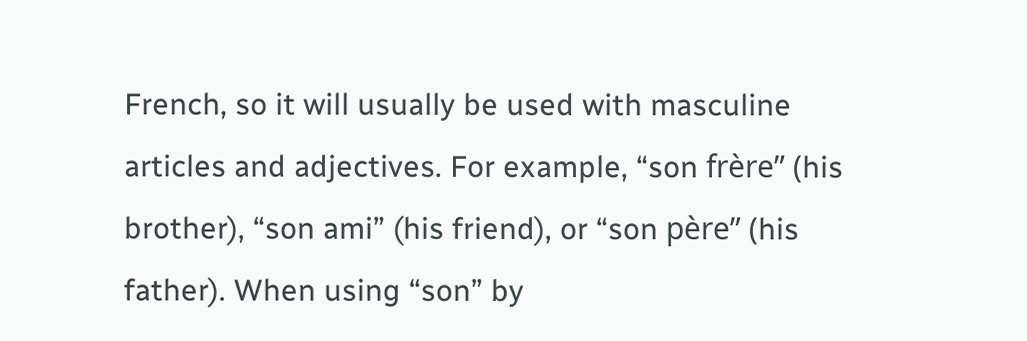French, so it will usually be used with masculine articles and adjectives. For example, “son frère” (his brother), “son ami” (his friend), or “son père” (his father). When using “son” by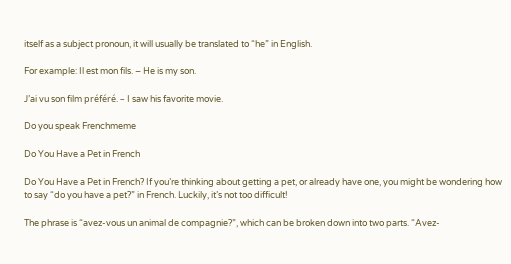itself as a subject pronoun, it will usually be translated to “he” in English.

For example: Il est mon fils. – He is my son.

J’ai vu son film préféré. – I saw his favorite movie.

Do you speak Frenchmeme

Do You Have a Pet in French

Do You Have a Pet in French? If you’re thinking about getting a pet, or already have one, you might be wondering how to say “do you have a pet?” in French. Luckily, it’s not too difficult!

The phrase is “avez-vous un animal de compagnie?”, which can be broken down into two parts. “Avez-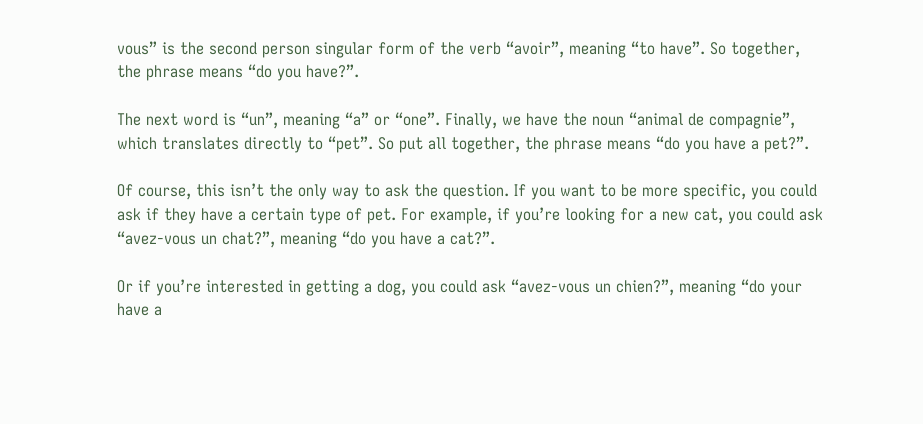vous” is the second person singular form of the verb “avoir”, meaning “to have”. So together, the phrase means “do you have?”.

The next word is “un”, meaning “a” or “one”. Finally, we have the noun “animal de compagnie”, which translates directly to “pet”. So put all together, the phrase means “do you have a pet?”.

Of course, this isn’t the only way to ask the question. If you want to be more specific, you could ask if they have a certain type of pet. For example, if you’re looking for a new cat, you could ask “avez-vous un chat?”, meaning “do you have a cat?”.

Or if you’re interested in getting a dog, you could ask “avez-vous un chien?”, meaning “do your have a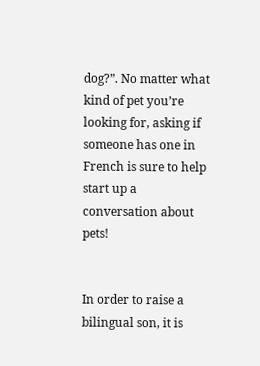dog?”. No matter what kind of pet you’re looking for, asking if someone has one in French is sure to help start up a conversation about pets!


In order to raise a bilingual son, it is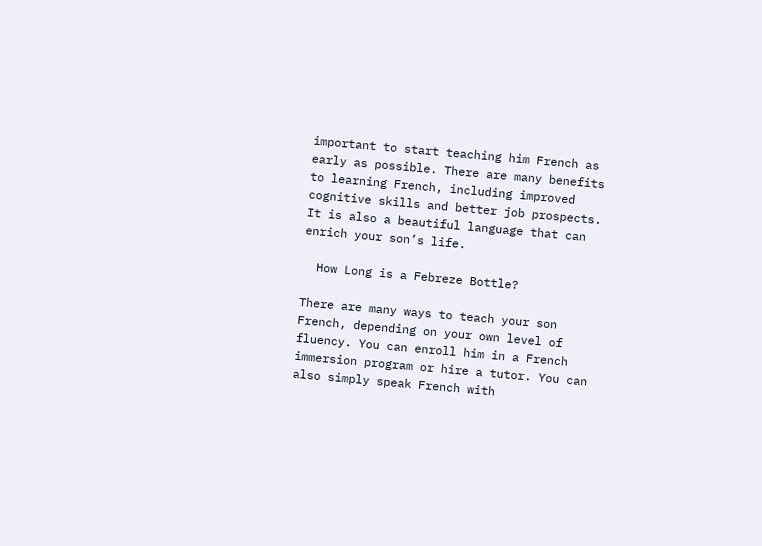important to start teaching him French as early as possible. There are many benefits to learning French, including improved cognitive skills and better job prospects. It is also a beautiful language that can enrich your son’s life.

  How Long is a Febreze Bottle?

There are many ways to teach your son French, depending on your own level of fluency. You can enroll him in a French immersion program or hire a tutor. You can also simply speak French with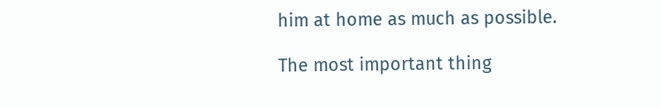him at home as much as possible.

The most important thing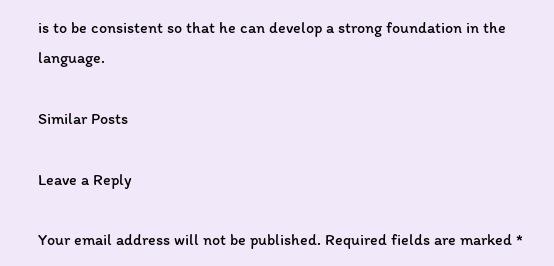is to be consistent so that he can develop a strong foundation in the language.

Similar Posts

Leave a Reply

Your email address will not be published. Required fields are marked *